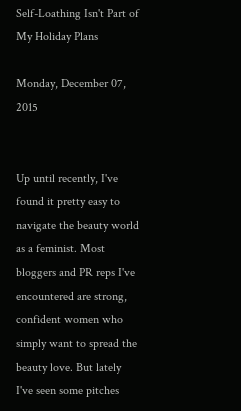Self-Loathing Isn't Part of My Holiday Plans

Monday, December 07, 2015


Up until recently, I've found it pretty easy to navigate the beauty world as a feminist. Most bloggers and PR reps I've encountered are strong, confident women who simply want to spread the beauty love. But lately I've seen some pitches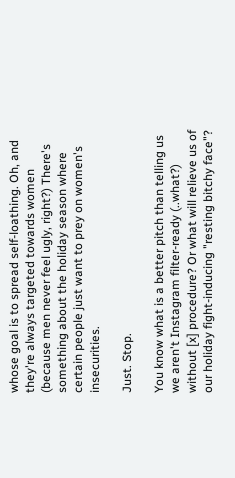whose goal is to spread self-loathing. Oh, and they're always targeted towards women (because men never feel ugly, right?) There's something about the holiday season where certain people just want to prey on women's insecurities.

Just. Stop.

You know what is a better pitch than telling us we aren't Instagram filter-ready (..what?) without [x] procedure? Or what will relieve us of our holiday fight-inducing "resting bitchy face"?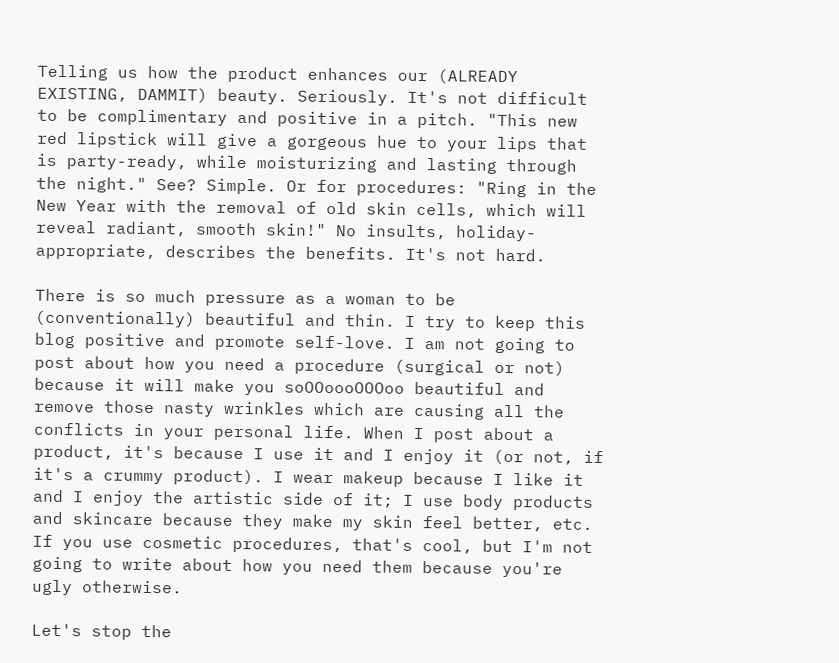Telling us how the product enhances our (ALREADY EXISTING, DAMMIT) beauty. Seriously. It's not difficult to be complimentary and positive in a pitch. "This new red lipstick will give a gorgeous hue to your lips that is party-ready, while moisturizing and lasting through the night." See? Simple. Or for procedures: "Ring in the New Year with the removal of old skin cells, which will reveal radiant, smooth skin!" No insults, holiday-appropriate, describes the benefits. It's not hard.

There is so much pressure as a woman to be (conventionally) beautiful and thin. I try to keep this blog positive and promote self-love. I am not going to post about how you need a procedure (surgical or not) because it will make you soOOoooOOOoo beautiful and remove those nasty wrinkles which are causing all the conflicts in your personal life. When I post about a product, it's because I use it and I enjoy it (or not, if it's a crummy product). I wear makeup because I like it and I enjoy the artistic side of it; I use body products and skincare because they make my skin feel better, etc. If you use cosmetic procedures, that's cool, but I'm not going to write about how you need them because you're ugly otherwise.

Let's stop the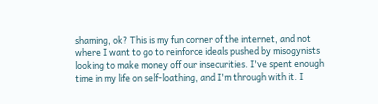shaming, ok? This is my fun corner of the internet, and not where I want to go to reinforce ideals pushed by misogynists looking to make money off our insecurities. I've spent enough time in my life on self-loathing, and I'm through with it. I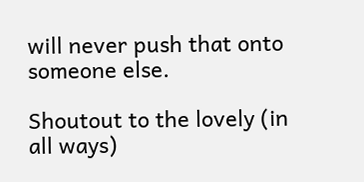will never push that onto someone else.

Shoutout to the lovely (in all ways)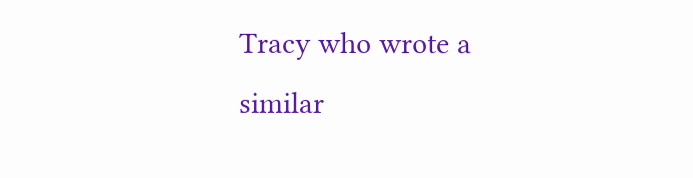Tracy who wrote a similar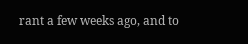rant a few weeks ago, and to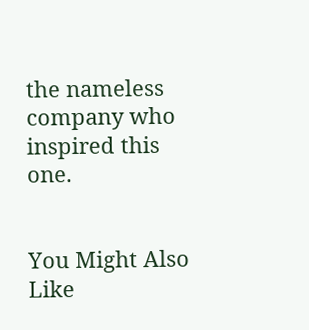the nameless company who inspired this one.


You Might Also Like